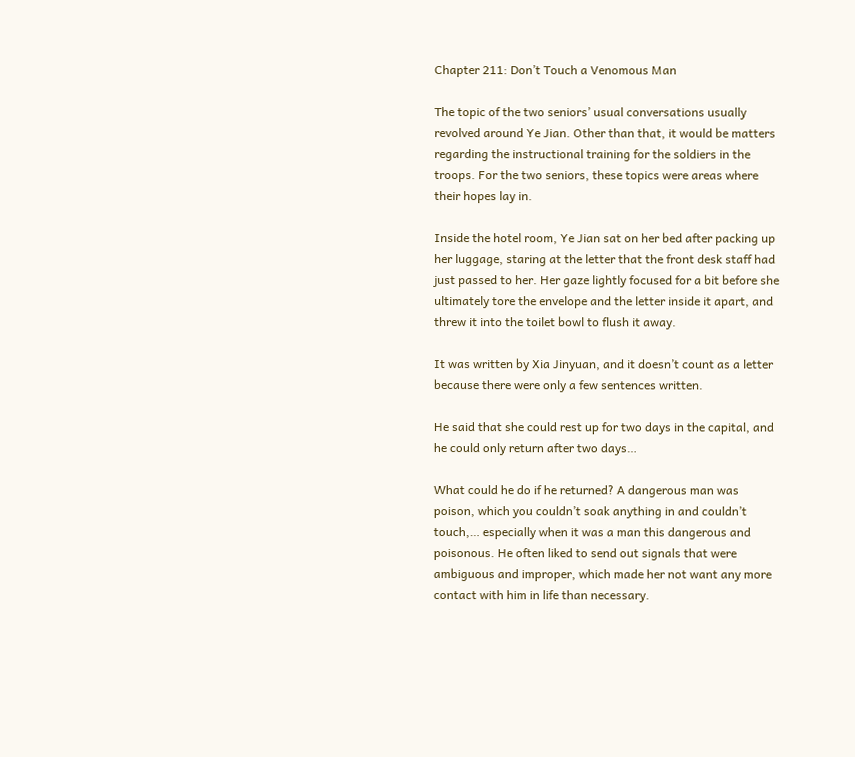Chapter 211: Don’t Touch a Venomous Man

The topic of the two seniors’ usual conversations usually revolved around Ye Jian. Other than that, it would be matters regarding the instructional training for the soldiers in the troops. For the two seniors, these topics were areas where their hopes lay in.

Inside the hotel room, Ye Jian sat on her bed after packing up her luggage, staring at the letter that the front desk staff had just passed to her. Her gaze lightly focused for a bit before she ultimately tore the envelope and the letter inside it apart, and threw it into the toilet bowl to flush it away.

It was written by Xia Jinyuan, and it doesn’t count as a letter because there were only a few sentences written.

He said that she could rest up for two days in the capital, and he could only return after two days…

What could he do if he returned? A dangerous man was poison, which you couldn’t soak anything in and couldn’t touch,… especially when it was a man this dangerous and poisonous. He often liked to send out signals that were ambiguous and improper, which made her not want any more contact with him in life than necessary.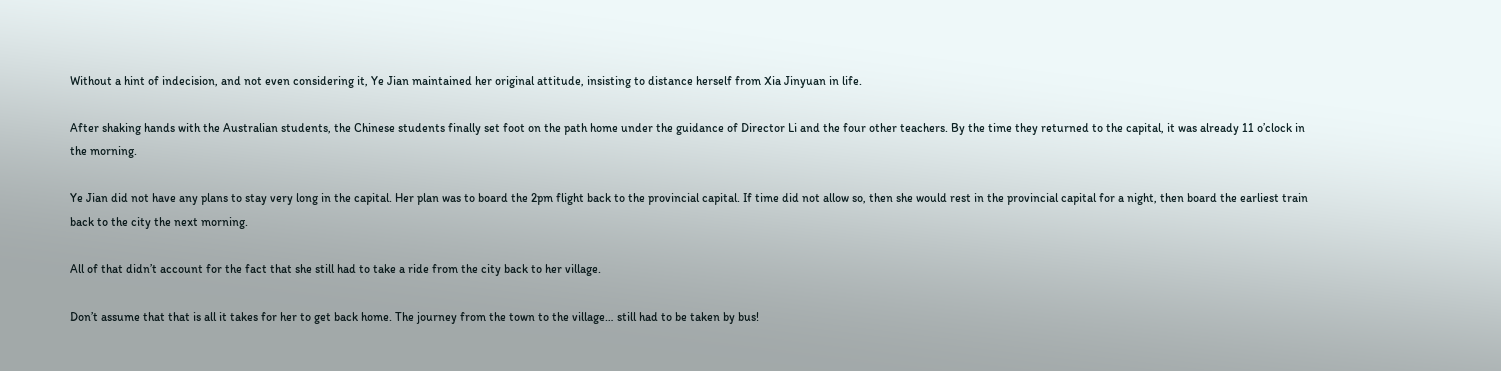Without a hint of indecision, and not even considering it, Ye Jian maintained her original attitude, insisting to distance herself from Xia Jinyuan in life.

After shaking hands with the Australian students, the Chinese students finally set foot on the path home under the guidance of Director Li and the four other teachers. By the time they returned to the capital, it was already 11 o’clock in the morning.

Ye Jian did not have any plans to stay very long in the capital. Her plan was to board the 2pm flight back to the provincial capital. If time did not allow so, then she would rest in the provincial capital for a night, then board the earliest train back to the city the next morning.

All of that didn’t account for the fact that she still had to take a ride from the city back to her village.

Don’t assume that that is all it takes for her to get back home. The journey from the town to the village… still had to be taken by bus!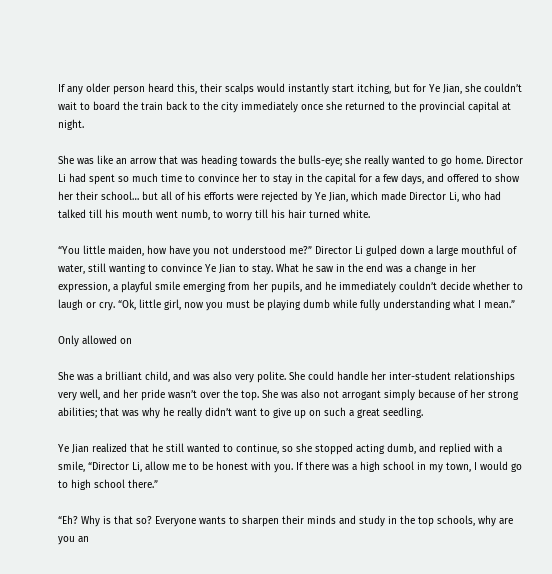If any older person heard this, their scalps would instantly start itching, but for Ye Jian, she couldn’t wait to board the train back to the city immediately once she returned to the provincial capital at night.

She was like an arrow that was heading towards the bulls-eye; she really wanted to go home. Director Li had spent so much time to convince her to stay in the capital for a few days, and offered to show her their school… but all of his efforts were rejected by Ye Jian, which made Director Li, who had talked till his mouth went numb, to worry till his hair turned white.

“You little maiden, how have you not understood me?” Director Li gulped down a large mouthful of water, still wanting to convince Ye Jian to stay. What he saw in the end was a change in her expression, a playful smile emerging from her pupils, and he immediately couldn’t decide whether to laugh or cry. “Ok, little girl, now you must be playing dumb while fully understanding what I mean.”

Only allowed on

She was a brilliant child, and was also very polite. She could handle her inter-student relationships very well, and her pride wasn’t over the top. She was also not arrogant simply because of her strong abilities; that was why he really didn’t want to give up on such a great seedling.

Ye Jian realized that he still wanted to continue, so she stopped acting dumb, and replied with a smile, “Director Li, allow me to be honest with you. If there was a high school in my town, I would go to high school there.”

“Eh? Why is that so? Everyone wants to sharpen their minds and study in the top schools, why are you an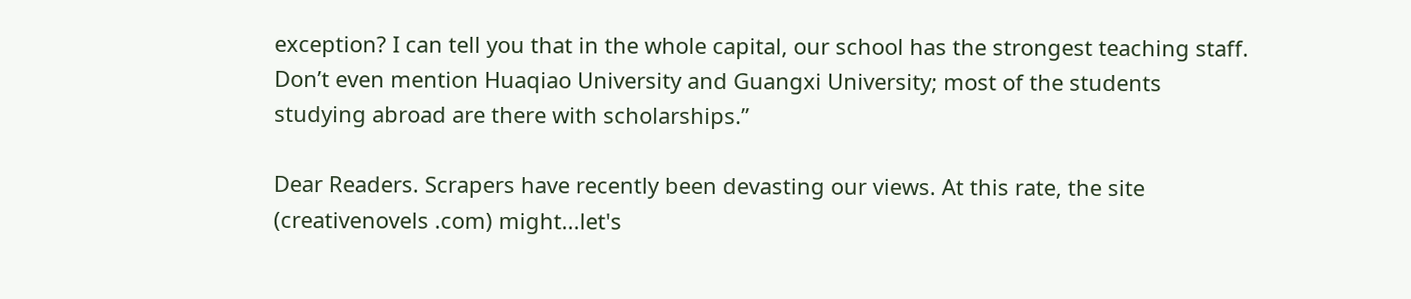exception? I can tell you that in the whole capital, our school has the strongest teaching staff. Don’t even mention Huaqiao University and Guangxi University; most of the students studying abroad are there with scholarships.”

Dear Readers. Scrapers have recently been devasting our views. At this rate, the site (creativenovels .com) might...let's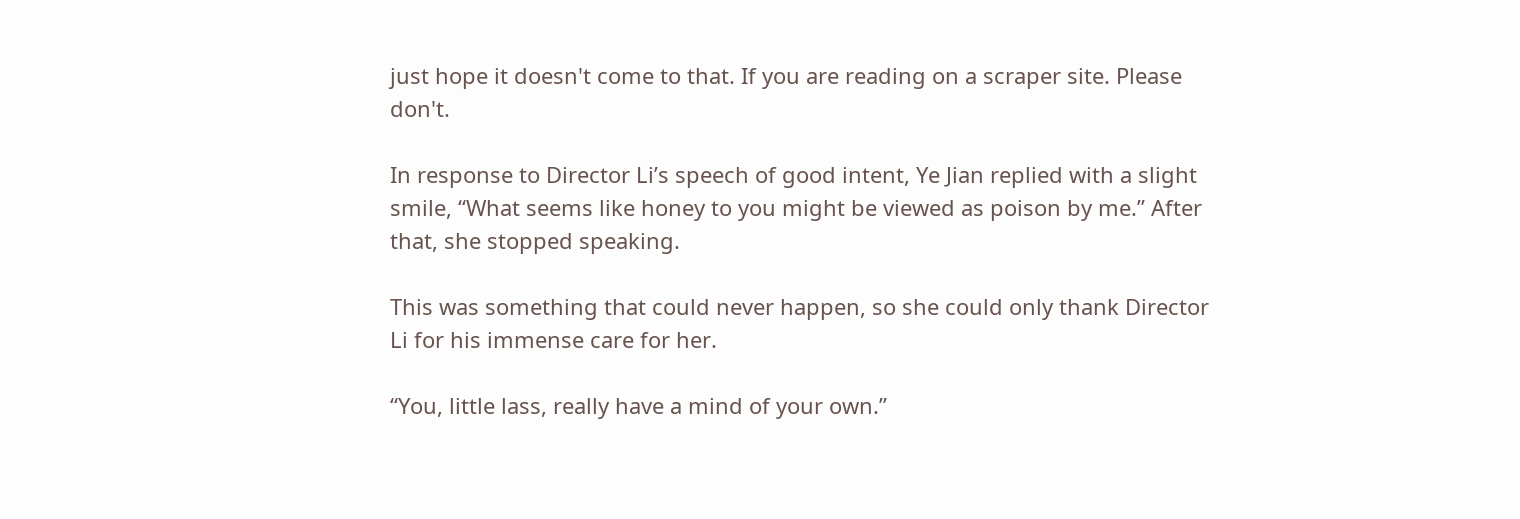just hope it doesn't come to that. If you are reading on a scraper site. Please don't.

In response to Director Li’s speech of good intent, Ye Jian replied with a slight smile, “What seems like honey to you might be viewed as poison by me.” After that, she stopped speaking.

This was something that could never happen, so she could only thank Director Li for his immense care for her.

“You, little lass, really have a mind of your own.”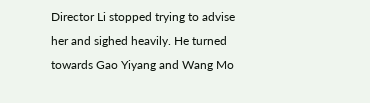Director Li stopped trying to advise her and sighed heavily. He turned towards Gao Yiyang and Wang Mo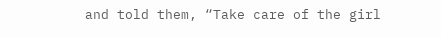and told them, “Take care of the girl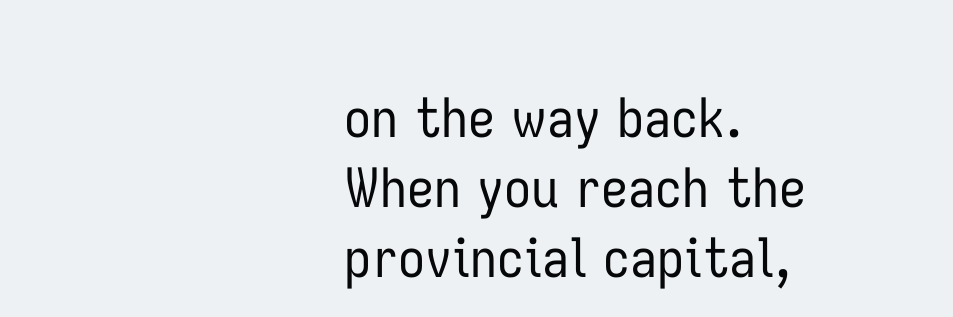on the way back. When you reach the provincial capital,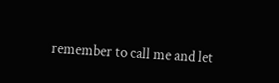remember to call me and let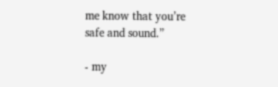me know that you’re safe and sound.”

- my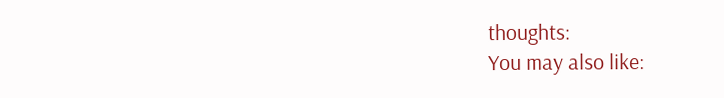thoughts:
You may also like: